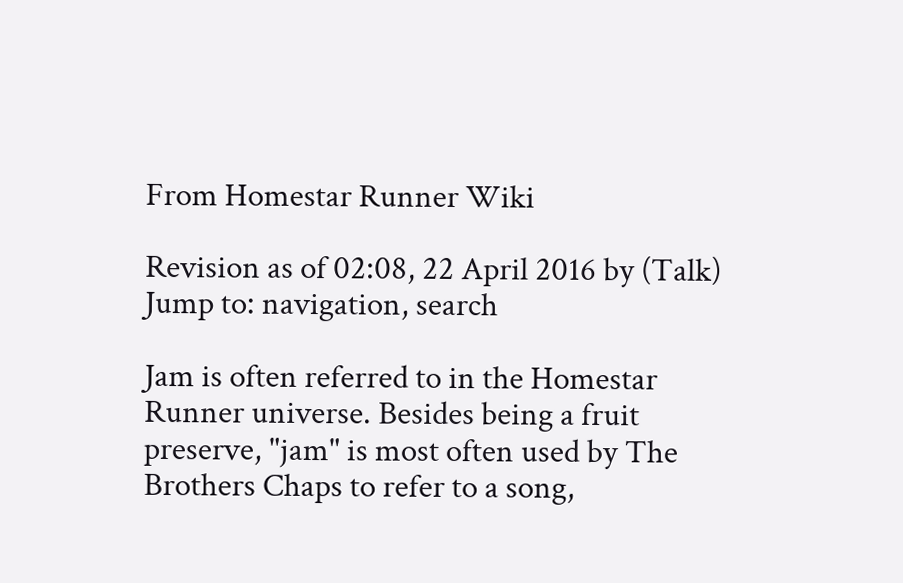From Homestar Runner Wiki

Revision as of 02:08, 22 April 2016 by (Talk)
Jump to: navigation, search

Jam is often referred to in the Homestar Runner universe. Besides being a fruit preserve, "jam" is most often used by The Brothers Chaps to refer to a song,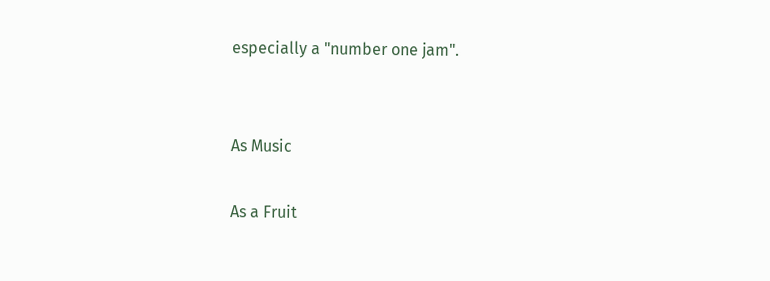especially a "number one jam".


As Music

As a Fruit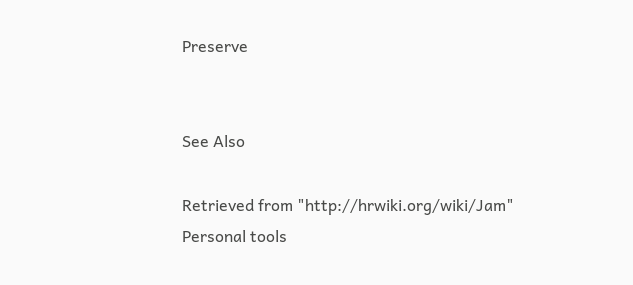Preserve


See Also

Retrieved from "http://hrwiki.org/wiki/Jam"
Personal tools